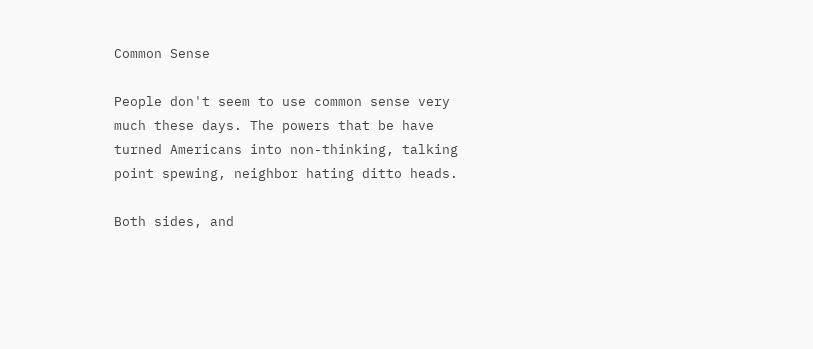Common Sense

People don't seem to use common sense very much these days. The powers that be have turned Americans into non-thinking, talking point spewing, neighbor hating ditto heads.

Both sides, and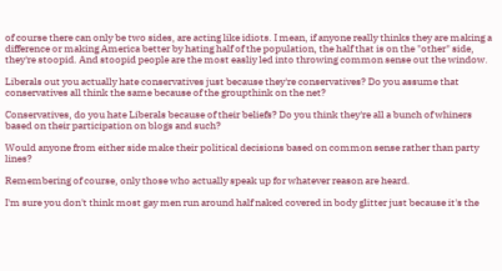of course there can only be two sides, are acting like idiots. I mean, if anyone really thinks they are making a difference or making America better by hating half of the population, the half that is on the "other" side, they're stoopid. And stoopid people are the most easliy led into throwing common sense out the window.

Liberals out you actually hate conservatives just because they're conservatives? Do you assume that conservatives all think the same because of the groupthink on the net?

Conservatives, do you hate Liberals because of their beliefs? Do you think they're all a bunch of whiners based on their participation on blogs and such?

Would anyone from either side make their political decisions based on common sense rather than party lines?

Remembering of course, only those who actually speak up for whatever reason are heard.

I'm sure you don't think most gay men run around half naked covered in body glitter just because it's the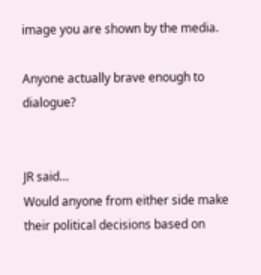image you are shown by the media.

Anyone actually brave enough to dialogue?


JR said…
Would anyone from either side make their political decisions based on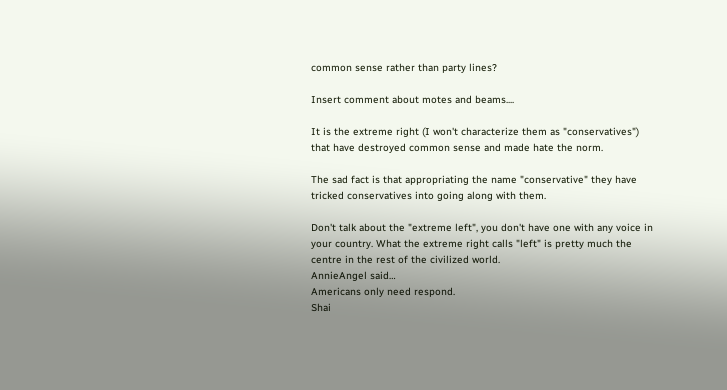common sense rather than party lines?

Insert comment about motes and beams....

It is the extreme right (I won't characterize them as "conservatives") that have destroyed common sense and made hate the norm.

The sad fact is that appropriating the name "conservative" they have tricked conservatives into going along with them.

Don't talk about the "extreme left", you don't have one with any voice in your country. What the extreme right calls "left" is pretty much the centre in the rest of the civilized world.
AnnieAngel said…
Americans only need respond.
Shai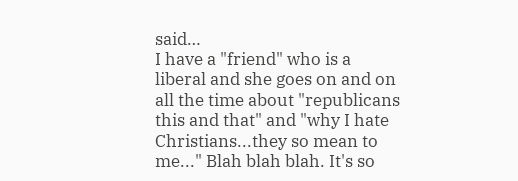said…
I have a "friend" who is a liberal and she goes on and on all the time about "republicans this and that" and "why I hate Christians...they so mean to me..." Blah blah blah. It's so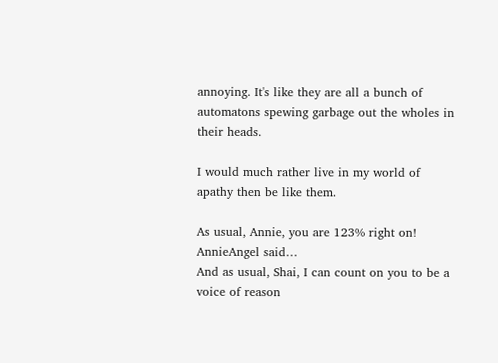annoying. It's like they are all a bunch of automatons spewing garbage out the wholes in their heads.

I would much rather live in my world of apathy then be like them.

As usual, Annie, you are 123% right on!
AnnieAngel said…
And as usual, Shai, I can count on you to be a voice of reason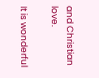and Christian love.

It is wonderful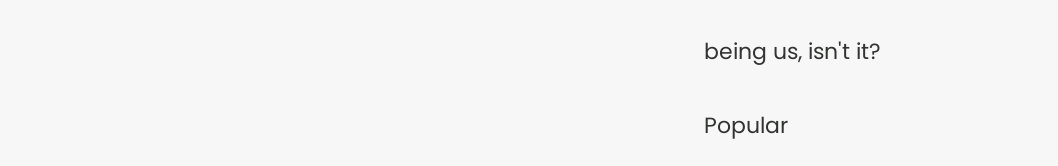being us, isn't it?

Popular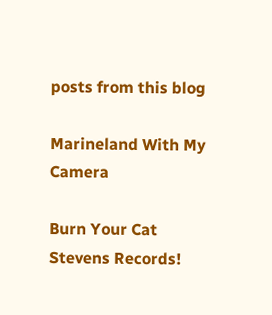posts from this blog

Marineland With My Camera

Burn Your Cat Stevens Records!